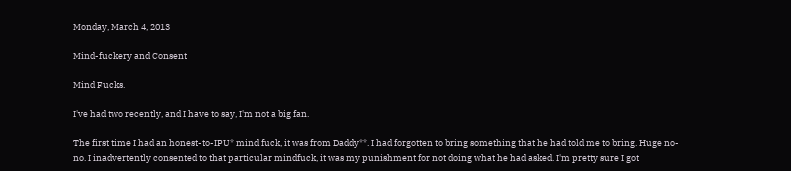Monday, March 4, 2013

Mind-fuckery and Consent

Mind Fucks.

I've had two recently, and I have to say, I'm not a big fan.

The first time I had an honest-to-IPU* mind fuck, it was from Daddy**. I had forgotten to bring something that he had told me to bring. Huge no-no. I inadvertently consented to that particular mindfuck, it was my punishment for not doing what he had asked. I'm pretty sure I got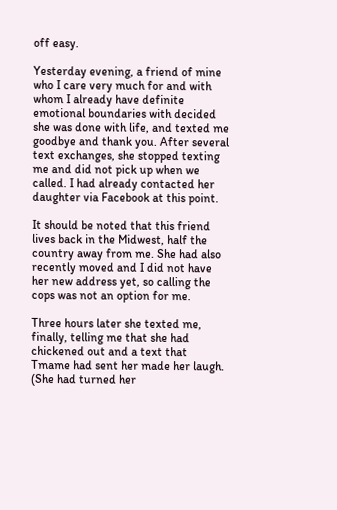off easy.

Yesterday evening, a friend of mine who I care very much for and with whom I already have definite emotional boundaries with decided she was done with life, and texted me goodbye and thank you. After several text exchanges, she stopped texting me and did not pick up when we called. I had already contacted her daughter via Facebook at this point.

It should be noted that this friend lives back in the Midwest, half the country away from me. She had also recently moved and I did not have her new address yet, so calling the cops was not an option for me.

Three hours later she texted me, finally, telling me that she had chickened out and a text that Tmame had sent her made her laugh. (She had turned her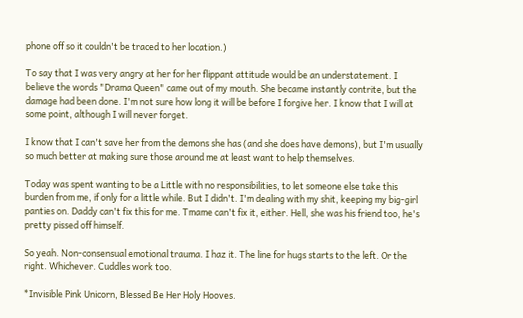phone off so it couldn't be traced to her location.)

To say that I was very angry at her for her flippant attitude would be an understatement. I believe the words "Drama Queen" came out of my mouth. She became instantly contrite, but the damage had been done. I'm not sure how long it will be before I forgive her. I know that I will at some point, although I will never forget.

I know that I can't save her from the demons she has (and she does have demons), but I'm usually so much better at making sure those around me at least want to help themselves.

Today was spent wanting to be a Little with no responsibilities, to let someone else take this burden from me, if only for a little while. But I didn't. I'm dealing with my shit, keeping my big-girl panties on. Daddy can't fix this for me. Tmame can't fix it, either. Hell, she was his friend too, he's pretty pissed off himself.

So yeah. Non-consensual emotional trauma. I haz it. The line for hugs starts to the left. Or the right. Whichever. Cuddles work too.

*Invisible Pink Unicorn, Blessed Be Her Holy Hooves.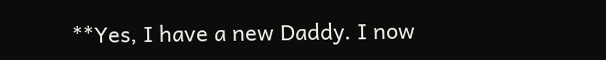**Yes, I have a new Daddy. I now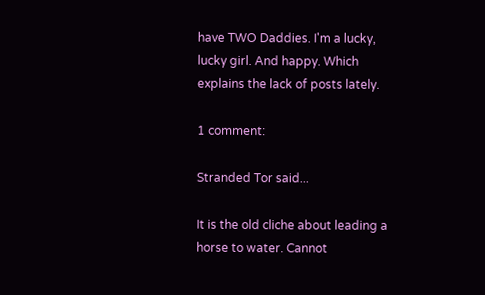have TWO Daddies. I'm a lucky, lucky girl. And happy. Which explains the lack of posts lately.

1 comment:

Stranded Tor said...

It is the old cliche about leading a horse to water. Cannot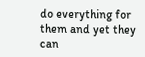do everything for them and yet they can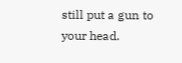still put a gun to your head.